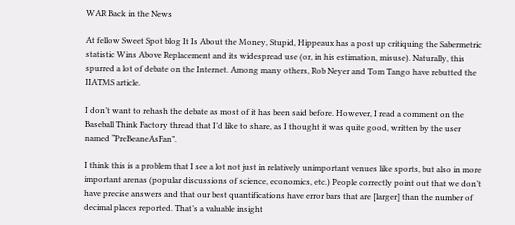WAR Back in the News

At fellow Sweet Spot blog It Is About the Money, Stupid, Hippeaux has a post up critiquing the Sabermetric statistic Wins Above Replacement and its widespread use (or, in his estimation, misuse). Naturally, this spurred a lot of debate on the Internet. Among many others, Rob Neyer and Tom Tango have rebutted the IIATMS article.

I don’t want to rehash the debate as most of it has been said before. However, I read a comment on the Baseball Think Factory thread that I’d like to share, as I thought it was quite good, written by the user named “PreBeaneAsFan”.

I think this is a problem that I see a lot not just in relatively unimportant venues like sports, but also in more important arenas (popular discussions of science, economics, etc.) People correctly point out that we don’t have precise answers and that our best quantifications have error bars that are [larger] than the number of decimal places reported. That’s a valuable insight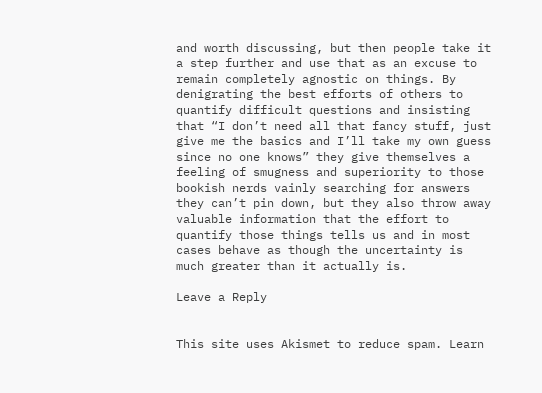and worth discussing, but then people take it a step further and use that as an excuse to remain completely agnostic on things. By denigrating the best efforts of others to quantify difficult questions and insisting that “I don’t need all that fancy stuff, just give me the basics and I’ll take my own guess since no one knows” they give themselves a feeling of smugness and superiority to those bookish nerds vainly searching for answers they can’t pin down, but they also throw away valuable information that the effort to quantify those things tells us and in most cases behave as though the uncertainty is much greater than it actually is.

Leave a Reply


This site uses Akismet to reduce spam. Learn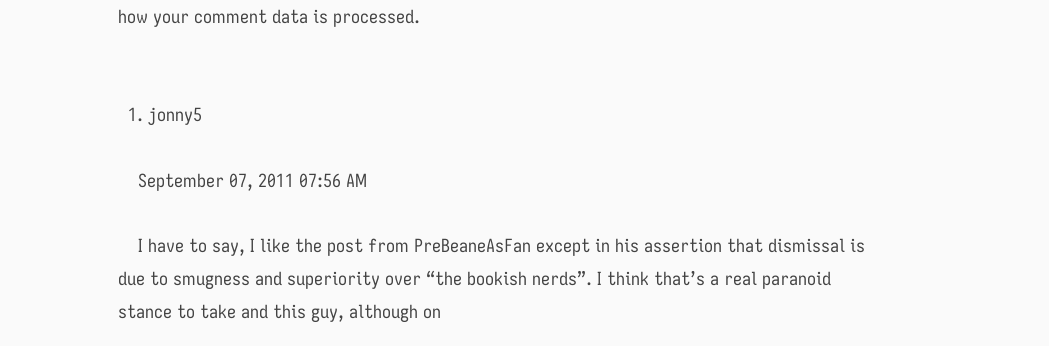how your comment data is processed.


  1. jonny5

    September 07, 2011 07:56 AM

    I have to say, I like the post from PreBeaneAsFan except in his assertion that dismissal is due to smugness and superiority over “the bookish nerds”. I think that’s a real paranoid stance to take and this guy, although on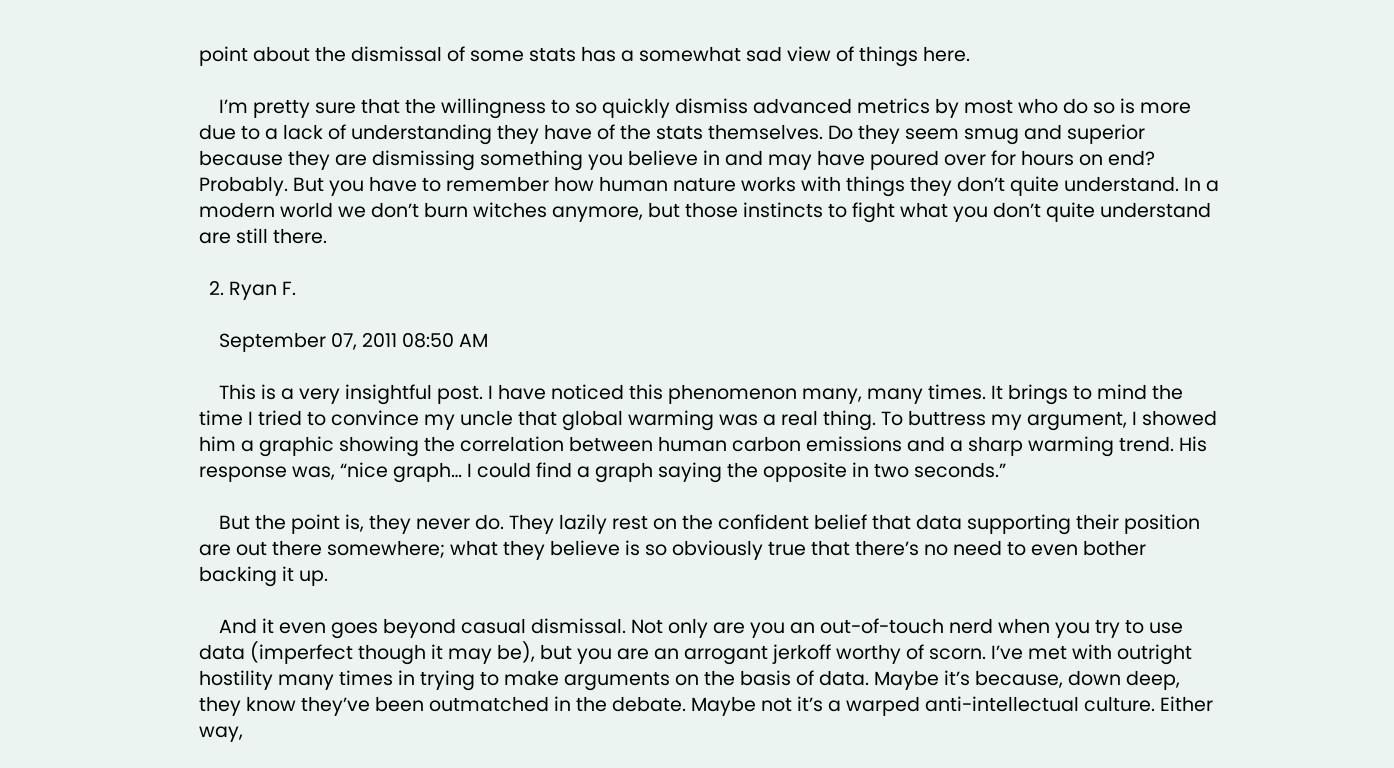point about the dismissal of some stats has a somewhat sad view of things here.

    I’m pretty sure that the willingness to so quickly dismiss advanced metrics by most who do so is more due to a lack of understanding they have of the stats themselves. Do they seem smug and superior because they are dismissing something you believe in and may have poured over for hours on end? Probably. But you have to remember how human nature works with things they don’t quite understand. In a modern world we don’t burn witches anymore, but those instincts to fight what you don’t quite understand are still there.

  2. Ryan F.

    September 07, 2011 08:50 AM

    This is a very insightful post. I have noticed this phenomenon many, many times. It brings to mind the time I tried to convince my uncle that global warming was a real thing. To buttress my argument, I showed him a graphic showing the correlation between human carbon emissions and a sharp warming trend. His response was, “nice graph… I could find a graph saying the opposite in two seconds.”

    But the point is, they never do. They lazily rest on the confident belief that data supporting their position are out there somewhere; what they believe is so obviously true that there’s no need to even bother backing it up.

    And it even goes beyond casual dismissal. Not only are you an out-of-touch nerd when you try to use data (imperfect though it may be), but you are an arrogant jerkoff worthy of scorn. I’ve met with outright hostility many times in trying to make arguments on the basis of data. Maybe it’s because, down deep, they know they’ve been outmatched in the debate. Maybe not it’s a warped anti-intellectual culture. Either way,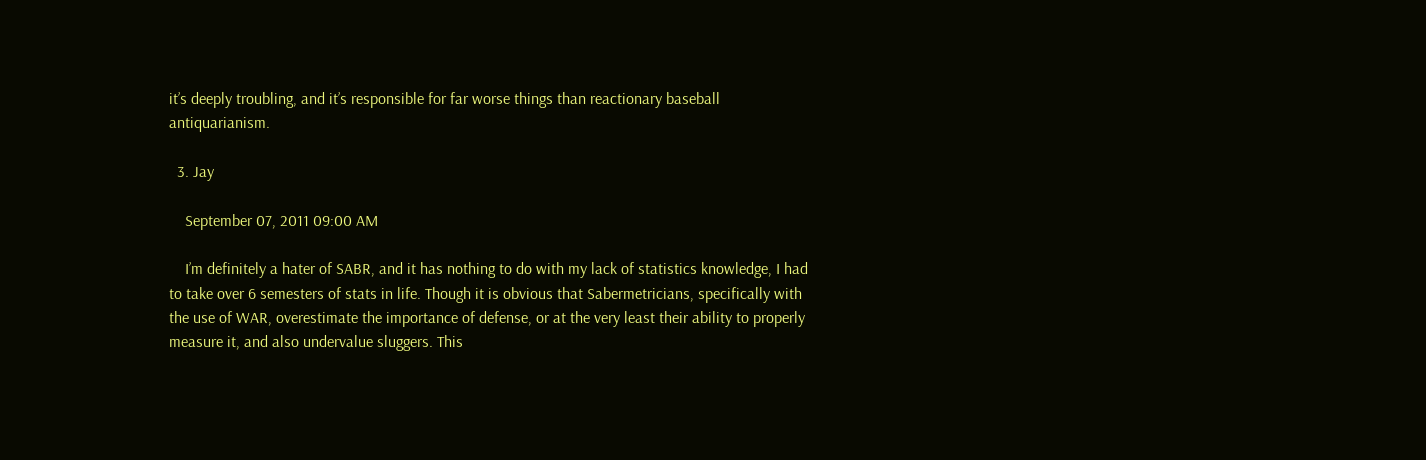it’s deeply troubling, and it’s responsible for far worse things than reactionary baseball antiquarianism.

  3. Jay

    September 07, 2011 09:00 AM

    I’m definitely a hater of SABR, and it has nothing to do with my lack of statistics knowledge, I had to take over 6 semesters of stats in life. Though it is obvious that Sabermetricians, specifically with the use of WAR, overestimate the importance of defense, or at the very least their ability to properly measure it, and also undervalue sluggers. This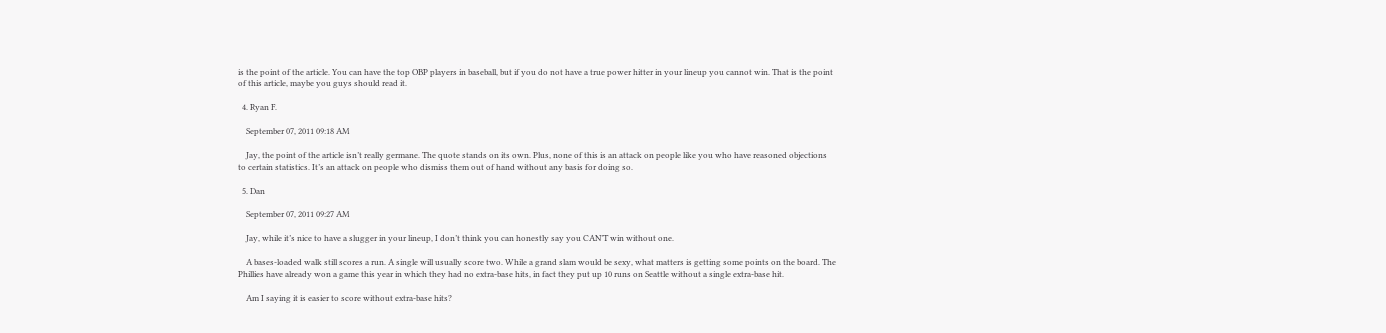is the point of the article. You can have the top OBP players in baseball, but if you do not have a true power hitter in your lineup you cannot win. That is the point of this article, maybe you guys should read it.

  4. Ryan F.

    September 07, 2011 09:18 AM

    Jay, the point of the article isn’t really germane. The quote stands on its own. Plus, none of this is an attack on people like you who have reasoned objections to certain statistics. It’s an attack on people who dismiss them out of hand without any basis for doing so.

  5. Dan

    September 07, 2011 09:27 AM

    Jay, while it’s nice to have a slugger in your lineup, I don’t think you can honestly say you CAN’T win without one.

    A bases-loaded walk still scores a run. A single will usually score two. While a grand slam would be sexy, what matters is getting some points on the board. The Phillies have already won a game this year in which they had no extra-base hits, in fact they put up 10 runs on Seattle without a single extra-base hit.

    Am I saying it is easier to score without extra-base hits?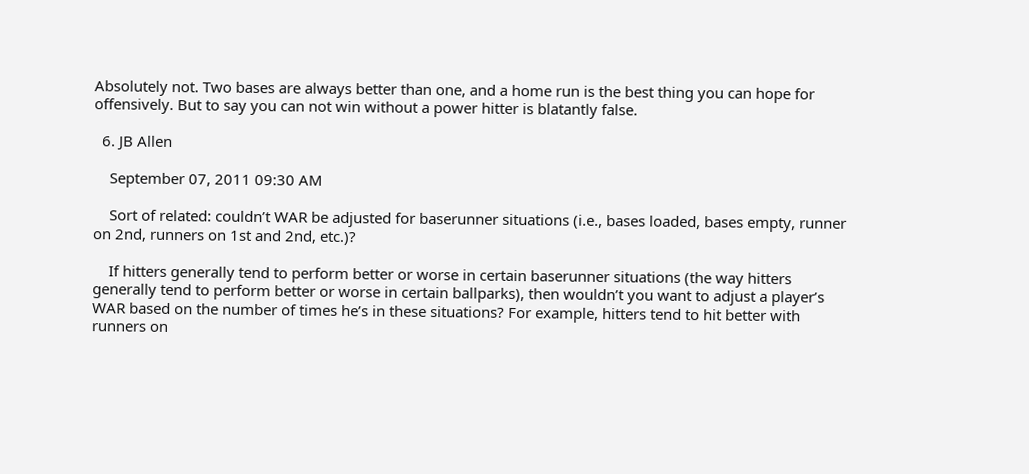Absolutely not. Two bases are always better than one, and a home run is the best thing you can hope for offensively. But to say you can not win without a power hitter is blatantly false.

  6. JB Allen

    September 07, 2011 09:30 AM

    Sort of related: couldn’t WAR be adjusted for baserunner situations (i.e., bases loaded, bases empty, runner on 2nd, runners on 1st and 2nd, etc.)?

    If hitters generally tend to perform better or worse in certain baserunner situations (the way hitters generally tend to perform better or worse in certain ballparks), then wouldn’t you want to adjust a player’s WAR based on the number of times he’s in these situations? For example, hitters tend to hit better with runners on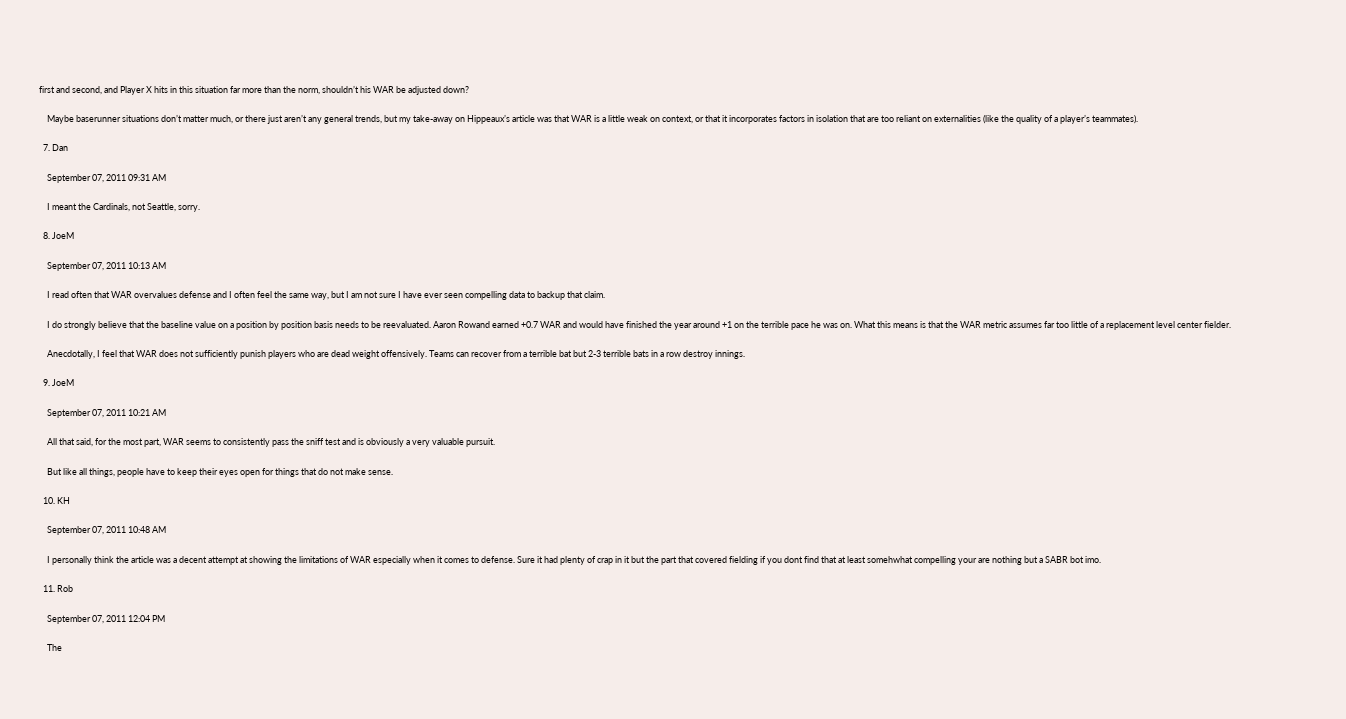first and second, and Player X hits in this situation far more than the norm, shouldn’t his WAR be adjusted down?

    Maybe baserunner situations don’t matter much, or there just aren’t any general trends, but my take-away on Hippeaux’s article was that WAR is a little weak on context, or that it incorporates factors in isolation that are too reliant on externalities (like the quality of a player’s teammates).

  7. Dan

    September 07, 2011 09:31 AM

    I meant the Cardinals, not Seattle, sorry.

  8. JoeM

    September 07, 2011 10:13 AM

    I read often that WAR overvalues defense and I often feel the same way, but I am not sure I have ever seen compelling data to backup that claim.

    I do strongly believe that the baseline value on a position by position basis needs to be reevaluated. Aaron Rowand earned +0.7 WAR and would have finished the year around +1 on the terrible pace he was on. What this means is that the WAR metric assumes far too little of a replacement level center fielder.

    Anecdotally, I feel that WAR does not sufficiently punish players who are dead weight offensively. Teams can recover from a terrible bat but 2-3 terrible bats in a row destroy innings.

  9. JoeM

    September 07, 2011 10:21 AM

    All that said, for the most part, WAR seems to consistently pass the sniff test and is obviously a very valuable pursuit.

    But like all things, people have to keep their eyes open for things that do not make sense.

  10. KH

    September 07, 2011 10:48 AM

    I personally think the article was a decent attempt at showing the limitations of WAR especially when it comes to defense. Sure it had plenty of crap in it but the part that covered fielding if you dont find that at least somehwhat compelling your are nothing but a SABR bot imo.

  11. Rob

    September 07, 2011 12:04 PM

    The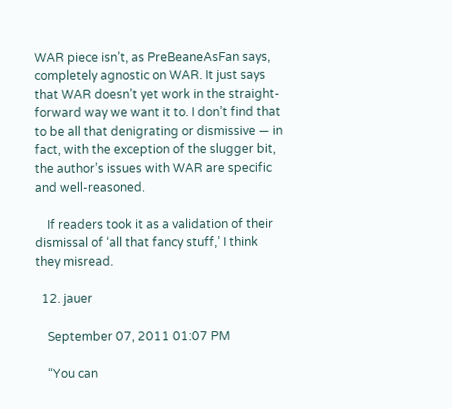WAR piece isn’t, as PreBeaneAsFan says, completely agnostic on WAR. It just says that WAR doesn’t yet work in the straight-forward way we want it to. I don’t find that to be all that denigrating or dismissive — in fact, with the exception of the slugger bit, the author’s issues with WAR are specific and well-reasoned.

    If readers took it as a validation of their dismissal of ‘all that fancy stuff,’ I think they misread.

  12. jauer

    September 07, 2011 01:07 PM

    “You can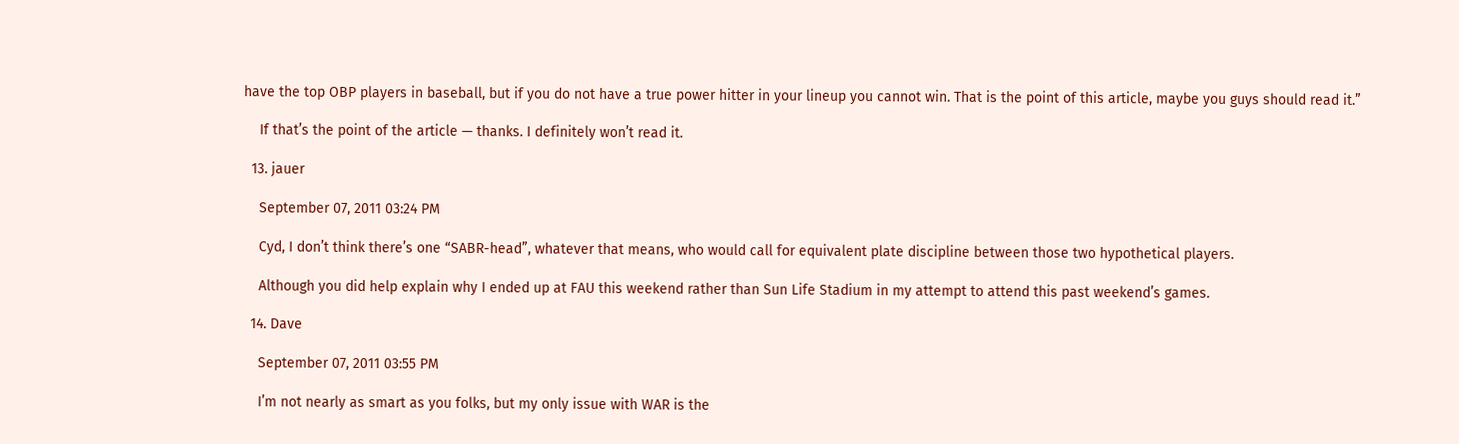have the top OBP players in baseball, but if you do not have a true power hitter in your lineup you cannot win. That is the point of this article, maybe you guys should read it.”

    If that’s the point of the article — thanks. I definitely won’t read it.

  13. jauer

    September 07, 2011 03:24 PM

    Cyd, I don’t think there’s one “SABR-head”, whatever that means, who would call for equivalent plate discipline between those two hypothetical players.

    Although you did help explain why I ended up at FAU this weekend rather than Sun Life Stadium in my attempt to attend this past weekend’s games.

  14. Dave

    September 07, 2011 03:55 PM

    I’m not nearly as smart as you folks, but my only issue with WAR is the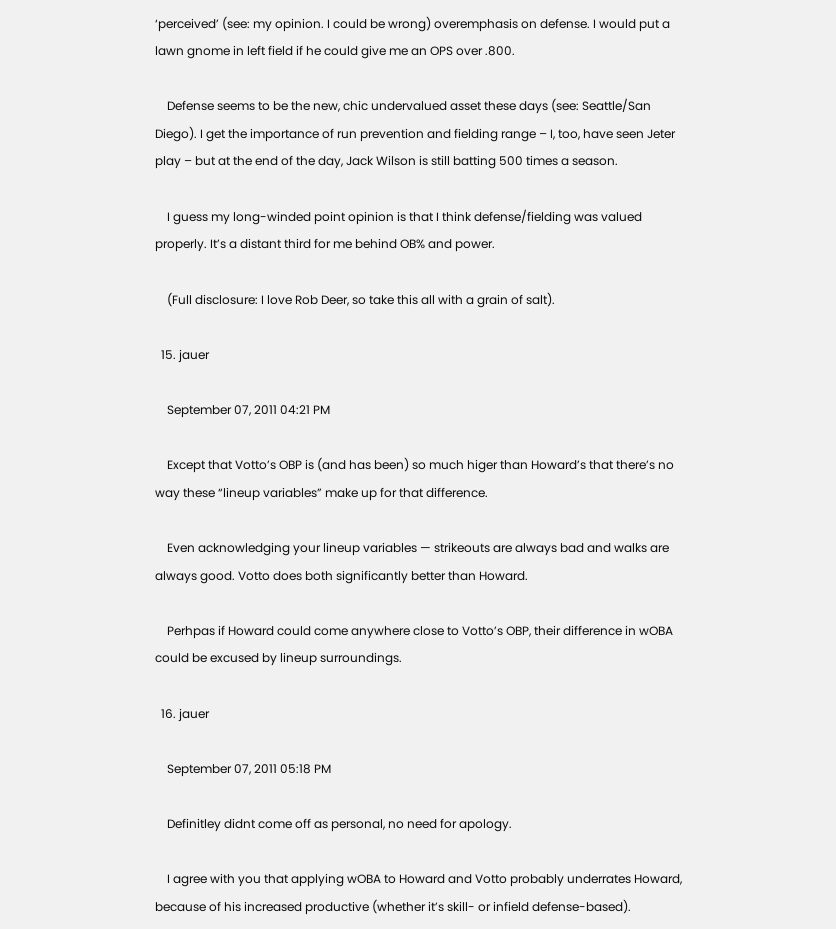‘perceived’ (see: my opinion. I could be wrong) overemphasis on defense. I would put a lawn gnome in left field if he could give me an OPS over .800.

    Defense seems to be the new, chic undervalued asset these days (see: Seattle/San Diego). I get the importance of run prevention and fielding range – I, too, have seen Jeter play – but at the end of the day, Jack Wilson is still batting 500 times a season.

    I guess my long-winded point opinion is that I think defense/fielding was valued properly. It’s a distant third for me behind OB% and power.

    (Full disclosure: I love Rob Deer, so take this all with a grain of salt).

  15. jauer

    September 07, 2011 04:21 PM

    Except that Votto’s OBP is (and has been) so much higer than Howard’s that there’s no way these “lineup variables” make up for that difference.

    Even acknowledging your lineup variables — strikeouts are always bad and walks are always good. Votto does both significantly better than Howard.

    Perhpas if Howard could come anywhere close to Votto’s OBP, their difference in wOBA could be excused by lineup surroundings.

  16. jauer

    September 07, 2011 05:18 PM

    Definitley didnt come off as personal, no need for apology.

    I agree with you that applying wOBA to Howard and Votto probably underrates Howard, because of his increased productive (whether it’s skill- or infield defense-based).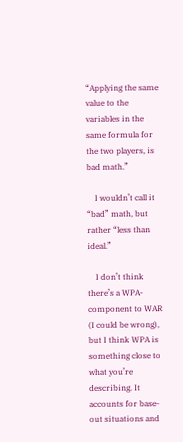“Applying the same value to the variables in the same formula for the two players, is bad math.”

    I wouldn’t call it “bad” math, but rather “less than ideal.”

    I don’t think there’s a WPA-component to WAR (I could be wrong), but I think WPA is something close to what you’re describing. It accounts for base-out situations and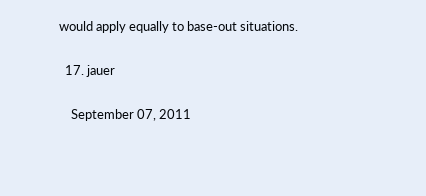would apply equally to base-out situations.

  17. jauer

    September 07, 2011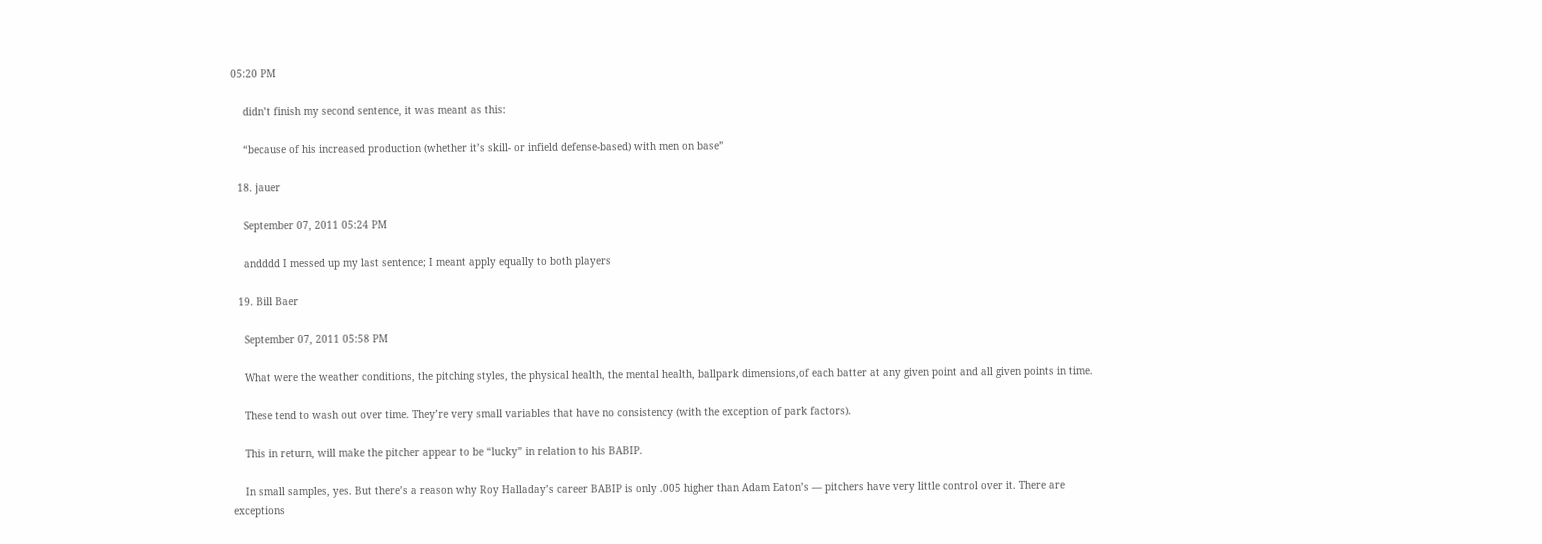05:20 PM

    didn’t finish my second sentence, it was meant as this:

    “because of his increased production (whether it’s skill- or infield defense-based) with men on base”

  18. jauer

    September 07, 2011 05:24 PM

    andddd I messed up my last sentence; I meant apply equally to both players

  19. Bill Baer

    September 07, 2011 05:58 PM

    What were the weather conditions, the pitching styles, the physical health, the mental health, ballpark dimensions,of each batter at any given point and all given points in time.

    These tend to wash out over time. They’re very small variables that have no consistency (with the exception of park factors).

    This in return, will make the pitcher appear to be “lucky” in relation to his BABIP.

    In small samples, yes. But there’s a reason why Roy Halladay’s career BABIP is only .005 higher than Adam Eaton’s — pitchers have very little control over it. There are exceptions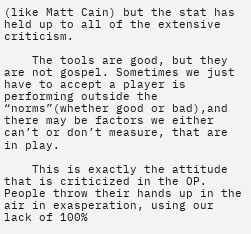(like Matt Cain) but the stat has held up to all of the extensive criticism.

    The tools are good, but they are not gospel. Sometimes we just have to accept a player is performing outside the “norms”(whether good or bad),and there may be factors we either can’t or don’t measure, that are in play.

    This is exactly the attitude that is criticized in the OP. People throw their hands up in the air in exasperation, using our lack of 100%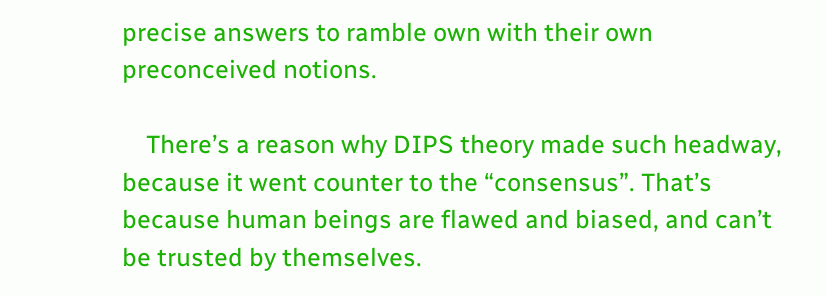precise answers to ramble own with their own preconceived notions.

    There’s a reason why DIPS theory made such headway, because it went counter to the “consensus”. That’s because human beings are flawed and biased, and can’t be trusted by themselves.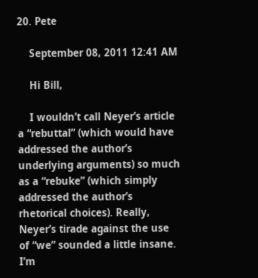20. Pete

    September 08, 2011 12:41 AM

    Hi Bill,

    I wouldn’t call Neyer’s article a “rebuttal” (which would have addressed the author’s underlying arguments) so much as a “rebuke” (which simply addressed the author’s rhetorical choices). Really, Neyer’s tirade against the use of “we” sounded a little insane. I’m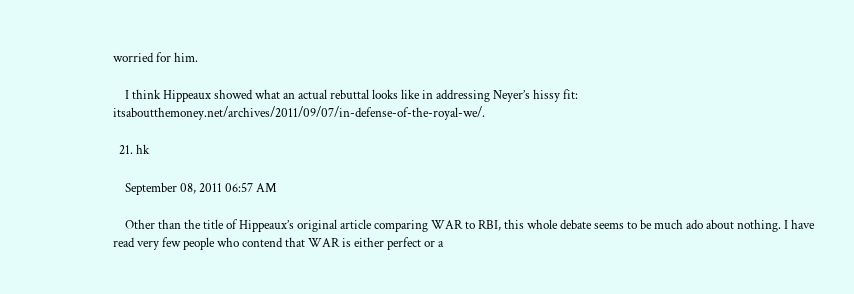worried for him.

    I think Hippeaux showed what an actual rebuttal looks like in addressing Neyer’s hissy fit: itsaboutthemoney.net/archives/2011/09/07/in-defense-of-the-royal-we/.

  21. hk

    September 08, 2011 06:57 AM

    Other than the title of Hippeaux’s original article comparing WAR to RBI, this whole debate seems to be much ado about nothing. I have read very few people who contend that WAR is either perfect or a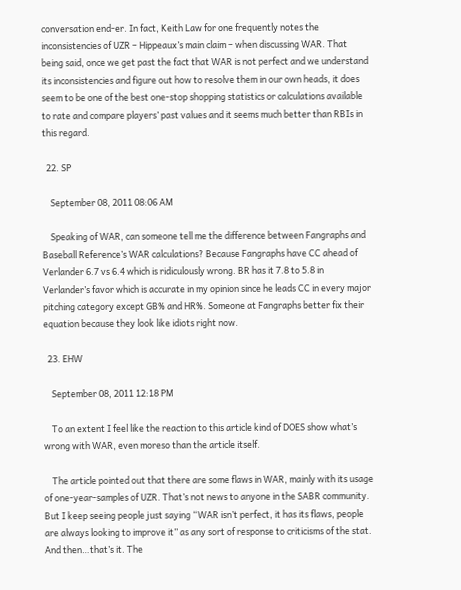conversation end-er. In fact, Keith Law for one frequently notes the inconsistencies of UZR – Hippeaux’s main claim – when discussing WAR. That being said, once we get past the fact that WAR is not perfect and we understand its inconsistencies and figure out how to resolve them in our own heads, it does seem to be one of the best one-stop shopping statistics or calculations available to rate and compare players’ past values and it seems much better than RBIs in this regard.

  22. SP

    September 08, 2011 08:06 AM

    Speaking of WAR, can someone tell me the difference between Fangraphs and Baseball Reference’s WAR calculations? Because Fangraphs have CC ahead of Verlander 6.7 vs 6.4 which is ridiculously wrong. BR has it 7.8 to 5.8 in Verlander’s favor which is accurate in my opinion since he leads CC in every major pitching category except GB% and HR%. Someone at Fangraphs better fix their equation because they look like idiots right now.

  23. EHW

    September 08, 2011 12:18 PM

    To an extent I feel like the reaction to this article kind of DOES show what’s wrong with WAR, even moreso than the article itself.

    The article pointed out that there are some flaws in WAR, mainly with its usage of one-year-samples of UZR. That’s not news to anyone in the SABR community. But I keep seeing people just saying “WAR isn’t perfect, it has its flaws, people are always looking to improve it” as any sort of response to criticisms of the stat. And then…that’s it. The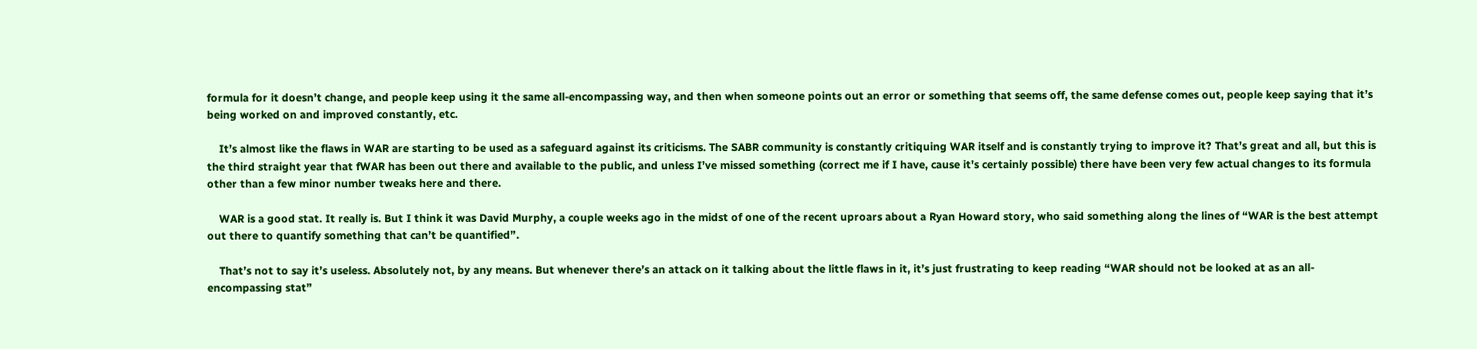formula for it doesn’t change, and people keep using it the same all-encompassing way, and then when someone points out an error or something that seems off, the same defense comes out, people keep saying that it’s being worked on and improved constantly, etc.

    It’s almost like the flaws in WAR are starting to be used as a safeguard against its criticisms. The SABR community is constantly critiquing WAR itself and is constantly trying to improve it? That’s great and all, but this is the third straight year that fWAR has been out there and available to the public, and unless I’ve missed something (correct me if I have, cause it’s certainly possible) there have been very few actual changes to its formula other than a few minor number tweaks here and there.

    WAR is a good stat. It really is. But I think it was David Murphy, a couple weeks ago in the midst of one of the recent uproars about a Ryan Howard story, who said something along the lines of “WAR is the best attempt out there to quantify something that can’t be quantified”.

    That’s not to say it’s useless. Absolutely not, by any means. But whenever there’s an attack on it talking about the little flaws in it, it’s just frustrating to keep reading “WAR should not be looked at as an all-encompassing stat”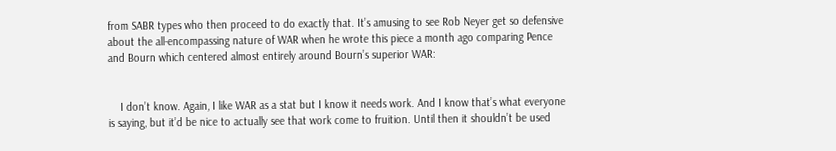from SABR types who then proceed to do exactly that. It’s amusing to see Rob Neyer get so defensive about the all-encompassing nature of WAR when he wrote this piece a month ago comparing Pence and Bourn which centered almost entirely around Bourn’s superior WAR:


    I don’t know. Again, I like WAR as a stat but I know it needs work. And I know that’s what everyone is saying, but it’d be nice to actually see that work come to fruition. Until then it shouldn’t be used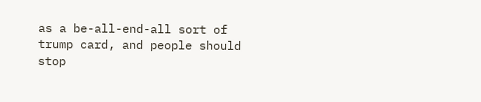as a be-all-end-all sort of trump card, and people should stop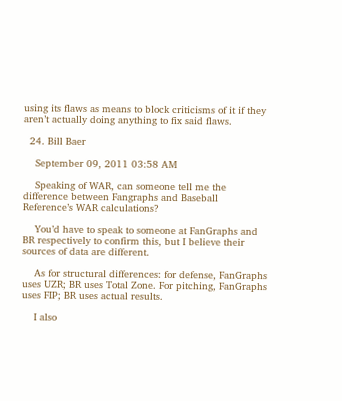using its flaws as means to block criticisms of it if they aren’t actually doing anything to fix said flaws.

  24. Bill Baer

    September 09, 2011 03:58 AM

    Speaking of WAR, can someone tell me the difference between Fangraphs and Baseball Reference’s WAR calculations?

    You’d have to speak to someone at FanGraphs and BR respectively to confirm this, but I believe their sources of data are different.

    As for structural differences: for defense, FanGraphs uses UZR; BR uses Total Zone. For pitching, FanGraphs uses FIP; BR uses actual results.

    I also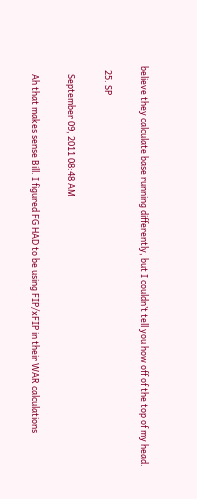believe they calculate base running differently, but I couldn’t tell you how off of the top of my head.

  25. SP

    September 09, 2011 08:48 AM

    Ah that makes sense Bill. I figured FG HAD to be using FIP/xFIP in their WAR calculations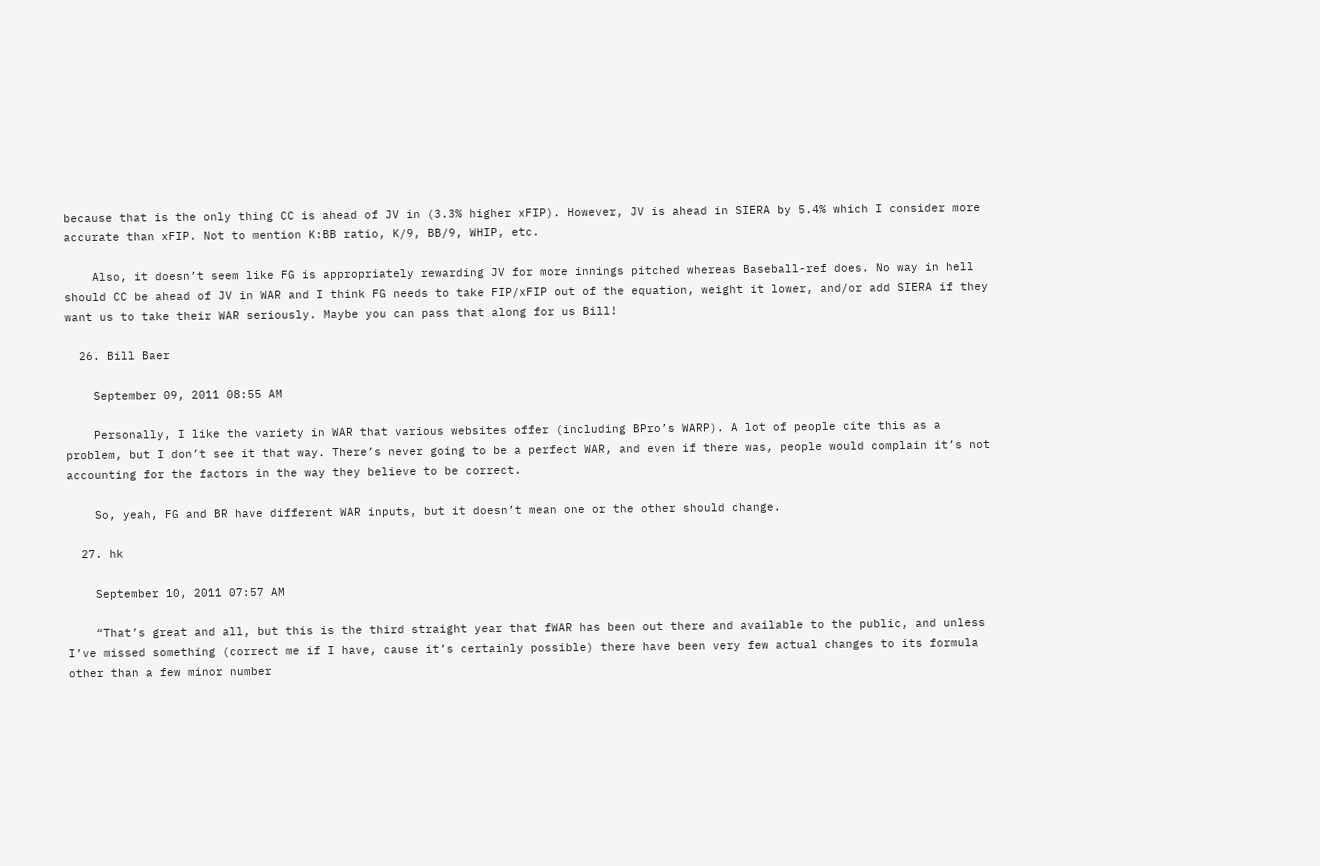because that is the only thing CC is ahead of JV in (3.3% higher xFIP). However, JV is ahead in SIERA by 5.4% which I consider more accurate than xFIP. Not to mention K:BB ratio, K/9, BB/9, WHIP, etc.

    Also, it doesn’t seem like FG is appropriately rewarding JV for more innings pitched whereas Baseball-ref does. No way in hell should CC be ahead of JV in WAR and I think FG needs to take FIP/xFIP out of the equation, weight it lower, and/or add SIERA if they want us to take their WAR seriously. Maybe you can pass that along for us Bill!

  26. Bill Baer

    September 09, 2011 08:55 AM

    Personally, I like the variety in WAR that various websites offer (including BPro’s WARP). A lot of people cite this as a problem, but I don’t see it that way. There’s never going to be a perfect WAR, and even if there was, people would complain it’s not accounting for the factors in the way they believe to be correct.

    So, yeah, FG and BR have different WAR inputs, but it doesn’t mean one or the other should change.

  27. hk

    September 10, 2011 07:57 AM

    “That’s great and all, but this is the third straight year that fWAR has been out there and available to the public, and unless I’ve missed something (correct me if I have, cause it’s certainly possible) there have been very few actual changes to its formula other than a few minor number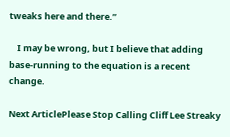tweaks here and there.”

    I may be wrong, but I believe that adding base-running to the equation is a recent change.

Next ArticlePlease Stop Calling Cliff Lee Streaky